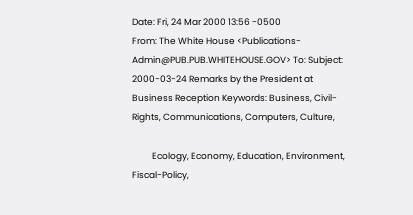Date: Fri, 24 Mar 2000 13:56 -0500
From: The White House <Publications-Admin@PUB.PUB.WHITEHOUSE.GOV> To: Subject: 2000-03-24 Remarks by the President at Business Reception Keywords: Business, Civil-Rights, Communications, Computers, Culture,

          Ecology, Economy, Education, Environment, Fiscal-Policy,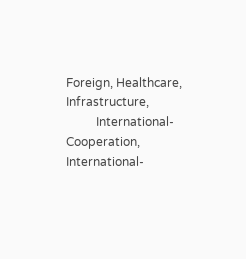Foreign, Healthcare, Infrastructure,
          International-Cooperation, International-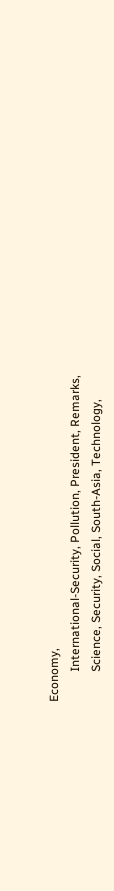Economy,
          International-Security, Pollution, President, Remarks,
          Science, Security, Social, South-Asia, Technology,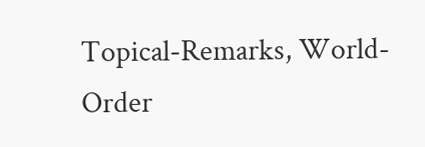Topical-Remarks, World-Order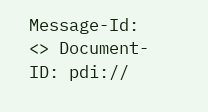Message-Id: <> Document-ID: pdi://